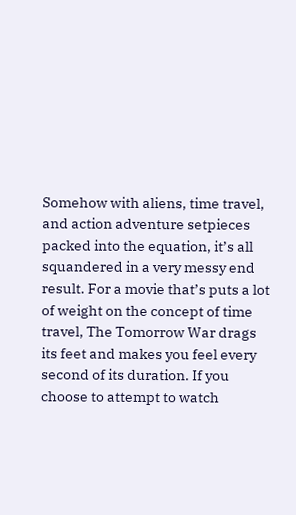Somehow with aliens, time travel, and action adventure setpieces packed into the equation, it’s all squandered in a very messy end result. For a movie that’s puts a lot of weight on the concept of time travel, The Tomorrow War drags its feet and makes you feel every second of its duration. If you choose to attempt to watch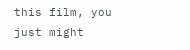this film, you just might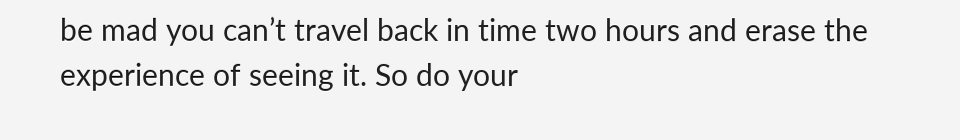be mad you can’t travel back in time two hours and erase the experience of seeing it. So do your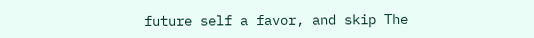future self a favor, and skip The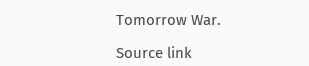Tomorrow War.

Source link